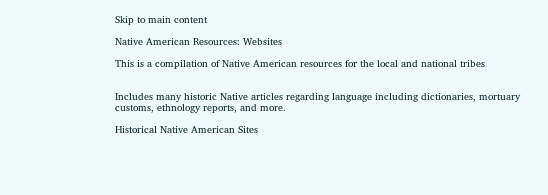Skip to main content

Native American Resources: Websites

This is a compilation of Native American resources for the local and national tribes


Includes many historic Native articles regarding language including dictionaries, mortuary customs, ethnology reports, and more.

Historical Native American Sites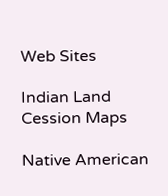Web Sites

Indian Land Cession Maps

Native American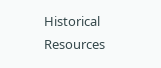Historical Resources